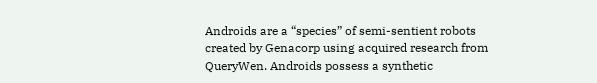Androids are a “species” of semi-sentient robots created by Genacorp using acquired research from QueryWen. Androids possess a synthetic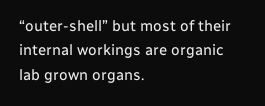“outer-shell” but most of their internal workings are organic lab grown organs.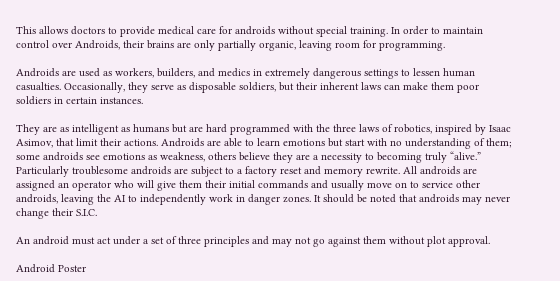This allows doctors to provide medical care for androids without special training. In order to maintain control over Androids, their brains are only partially organic, leaving room for programming.

Androids are used as workers, builders, and medics in extremely dangerous settings to lessen human casualties. Occasionally, they serve as disposable soldiers, but their inherent laws can make them poor soldiers in certain instances.

They are as intelligent as humans but are hard programmed with the three laws of robotics, inspired by Isaac Asimov, that limit their actions. Androids are able to learn emotions but start with no understanding of them; some androids see emotions as weakness, others believe they are a necessity to becoming truly “alive.” Particularly troublesome androids are subject to a factory reset and memory rewrite. All androids are assigned an operator who will give them their initial commands and usually move on to service other androids, leaving the AI to independently work in danger zones. It should be noted that androids may never change their S.I.C.

An android must act under a set of three principles and may not go against them without plot approval.

Android Poster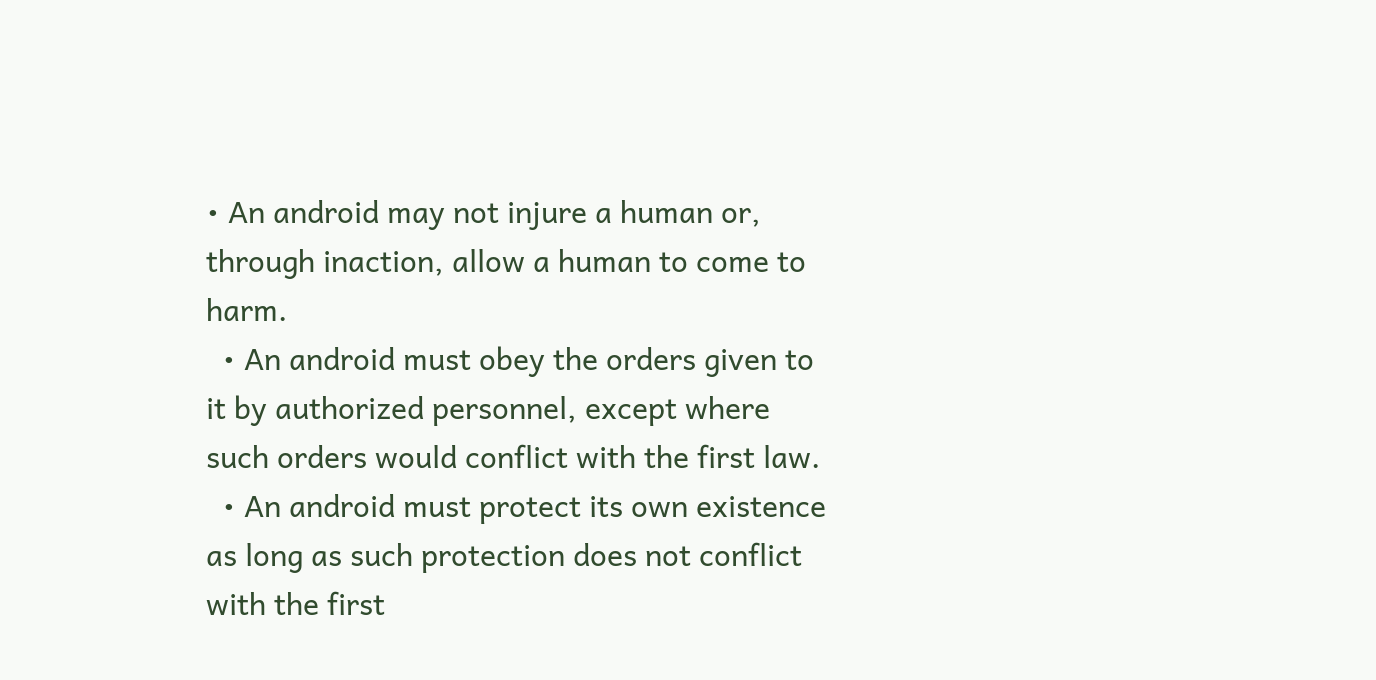• An android may not injure a human or, through inaction, allow a human to come to harm.
  • An android must obey the orders given to it by authorized personnel, except where such orders would conflict with the first law.
  • An android must protect its own existence as long as such protection does not conflict with the first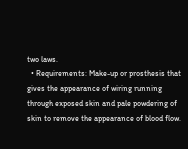two laws.
  • Requirements: Make-up or prosthesis that gives the appearance of wiring running through exposed skin and pale powdering of skin to remove the appearance of blood flow.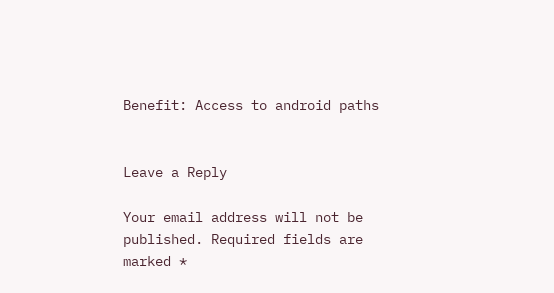Benefit: Access to android paths


Leave a Reply

Your email address will not be published. Required fields are marked *